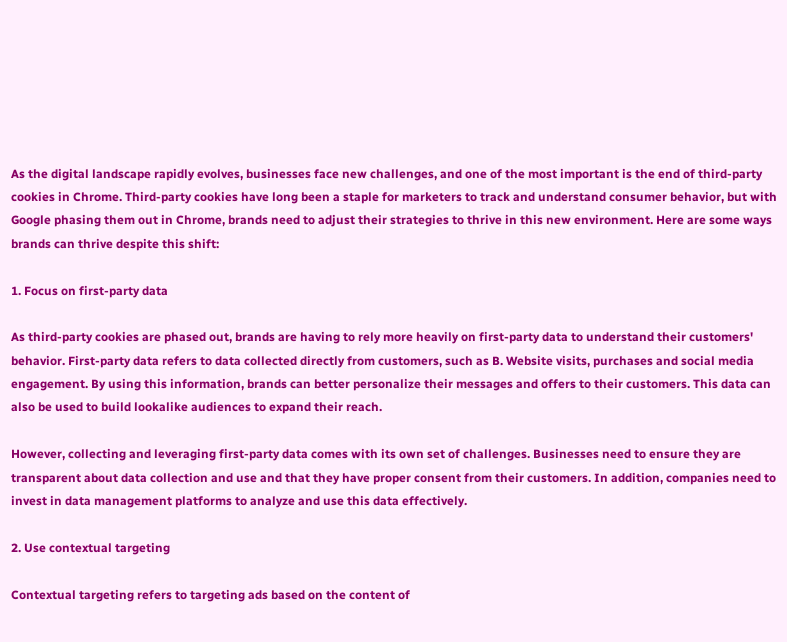As the digital landscape rapidly evolves, businesses face new challenges, and one of the most important is the end of third-party cookies in Chrome. Third-party cookies have long been a staple for marketers to track and understand consumer behavior, but with Google phasing them out in Chrome, brands need to adjust their strategies to thrive in this new environment. Here are some ways brands can thrive despite this shift:

1. Focus on first-party data

As third-party cookies are phased out, brands are having to rely more heavily on first-party data to understand their customers' behavior. First-party data refers to data collected directly from customers, such as B. Website visits, purchases and social media engagement. By using this information, brands can better personalize their messages and offers to their customers. This data can also be used to build lookalike audiences to expand their reach.

However, collecting and leveraging first-party data comes with its own set of challenges. Businesses need to ensure they are transparent about data collection and use and that they have proper consent from their customers. In addition, companies need to invest in data management platforms to analyze and use this data effectively.

2. Use contextual targeting

Contextual targeting refers to targeting ads based on the content of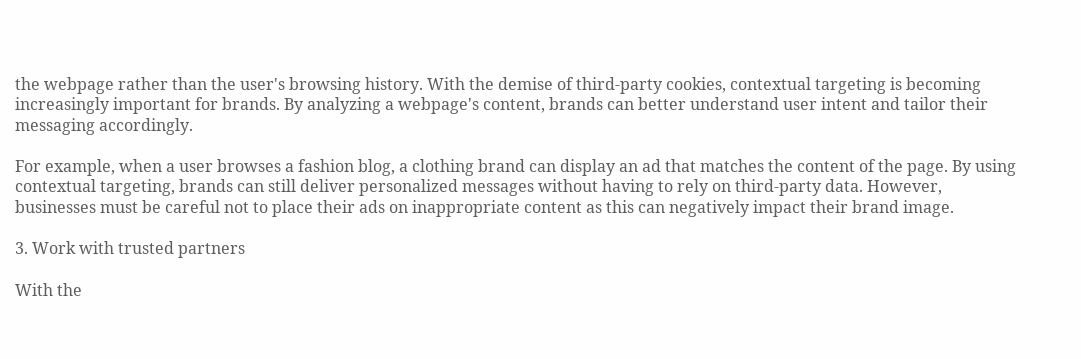the webpage rather than the user's browsing history. With the demise of third-party cookies, contextual targeting is becoming increasingly important for brands. By analyzing a webpage's content, brands can better understand user intent and tailor their messaging accordingly.

For example, when a user browses a fashion blog, a clothing brand can display an ad that matches the content of the page. By using contextual targeting, brands can still deliver personalized messages without having to rely on third-party data. However, businesses must be careful not to place their ads on inappropriate content as this can negatively impact their brand image.

3. Work with trusted partners

With the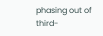phasing out of third-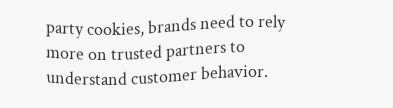party cookies, brands need to rely more on trusted partners to understand customer behavior.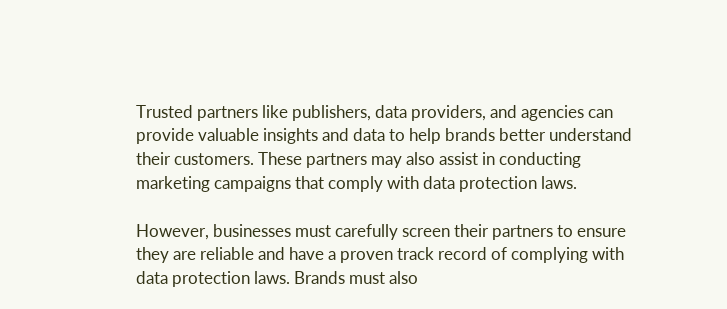Trusted partners like publishers, data providers, and agencies can provide valuable insights and data to help brands better understand their customers. These partners may also assist in conducting marketing campaigns that comply with data protection laws.

However, businesses must carefully screen their partners to ensure they are reliable and have a proven track record of complying with data protection laws. Brands must also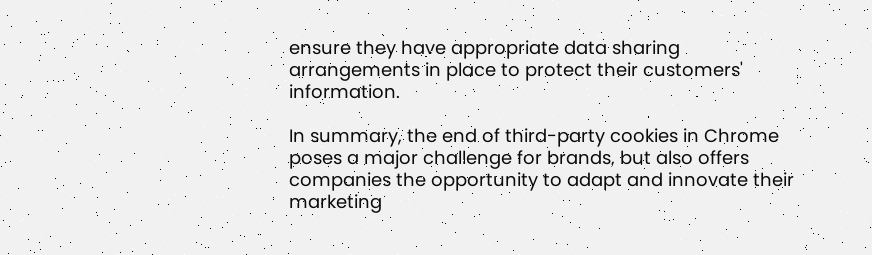ensure they have appropriate data sharing arrangements in place to protect their customers' information.

In summary, the end of third-party cookies in Chrome poses a major challenge for brands, but also offers companies the opportunity to adapt and innovate their marketing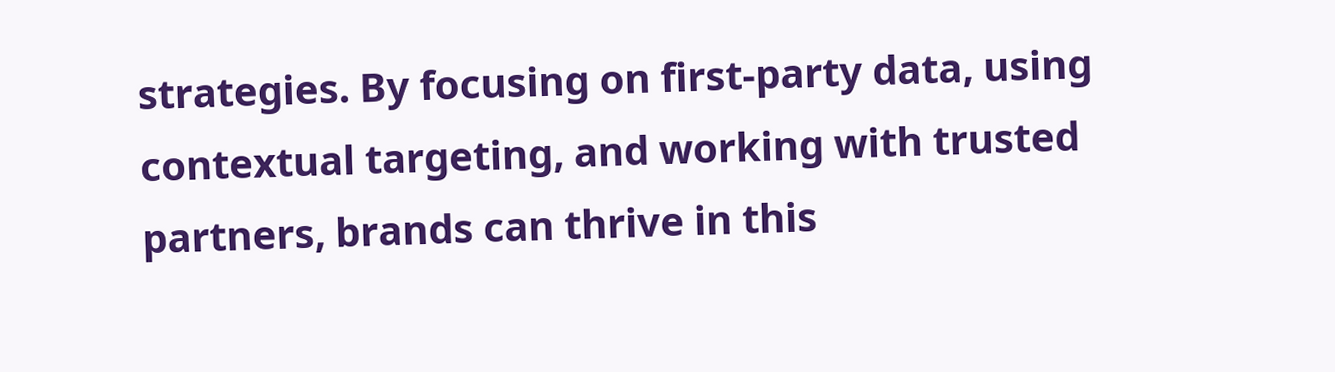strategies. By focusing on first-party data, using contextual targeting, and working with trusted partners, brands can thrive in this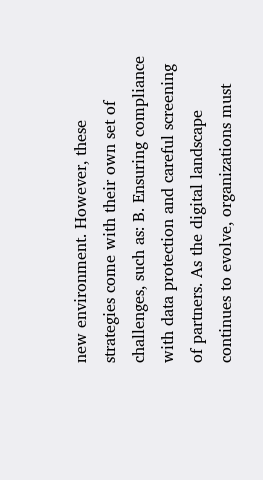new environment. However, these strategies come with their own set of challenges, such as: B. Ensuring compliance with data protection and careful screening of partners. As the digital landscape continues to evolve, organizations must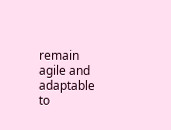remain agile and adaptable to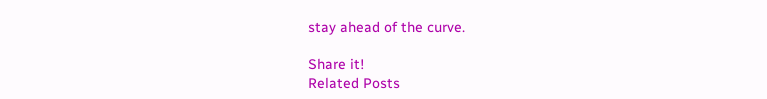stay ahead of the curve.

Share it!
Related Posts